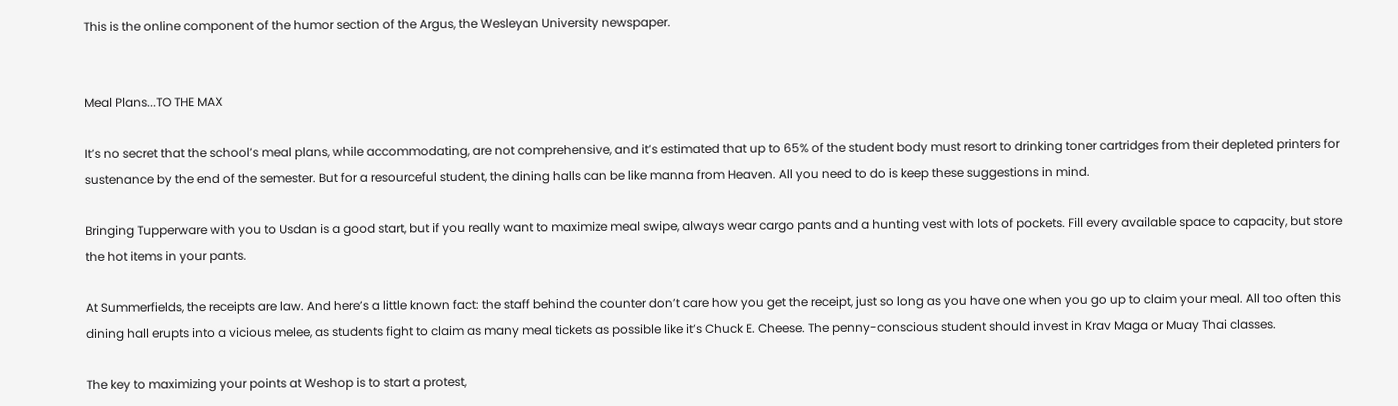This is the online component of the humor section of the Argus, the Wesleyan University newspaper.


Meal Plans...TO THE MAX

It’s no secret that the school’s meal plans, while accommodating, are not comprehensive, and it’s estimated that up to 65% of the student body must resort to drinking toner cartridges from their depleted printers for sustenance by the end of the semester. But for a resourceful student, the dining halls can be like manna from Heaven. All you need to do is keep these suggestions in mind.

Bringing Tupperware with you to Usdan is a good start, but if you really want to maximize meal swipe, always wear cargo pants and a hunting vest with lots of pockets. Fill every available space to capacity, but store the hot items in your pants.

At Summerfields, the receipts are law. And here’s a little known fact: the staff behind the counter don’t care how you get the receipt, just so long as you have one when you go up to claim your meal. All too often this dining hall erupts into a vicious melee, as students fight to claim as many meal tickets as possible like it’s Chuck E. Cheese. The penny-conscious student should invest in Krav Maga or Muay Thai classes.

The key to maximizing your points at Weshop is to start a protest,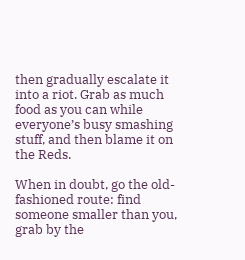then gradually escalate it into a riot. Grab as much food as you can while everyone’s busy smashing stuff, and then blame it on the Reds.

When in doubt, go the old-fashioned route: find someone smaller than you, grab by the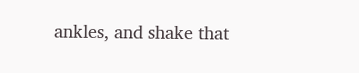ankles, and shake that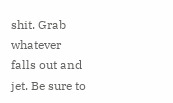shit. Grab whatever falls out and jet. Be sure to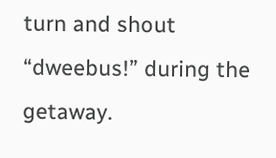turn and shout “dweebus!” during the getaway.